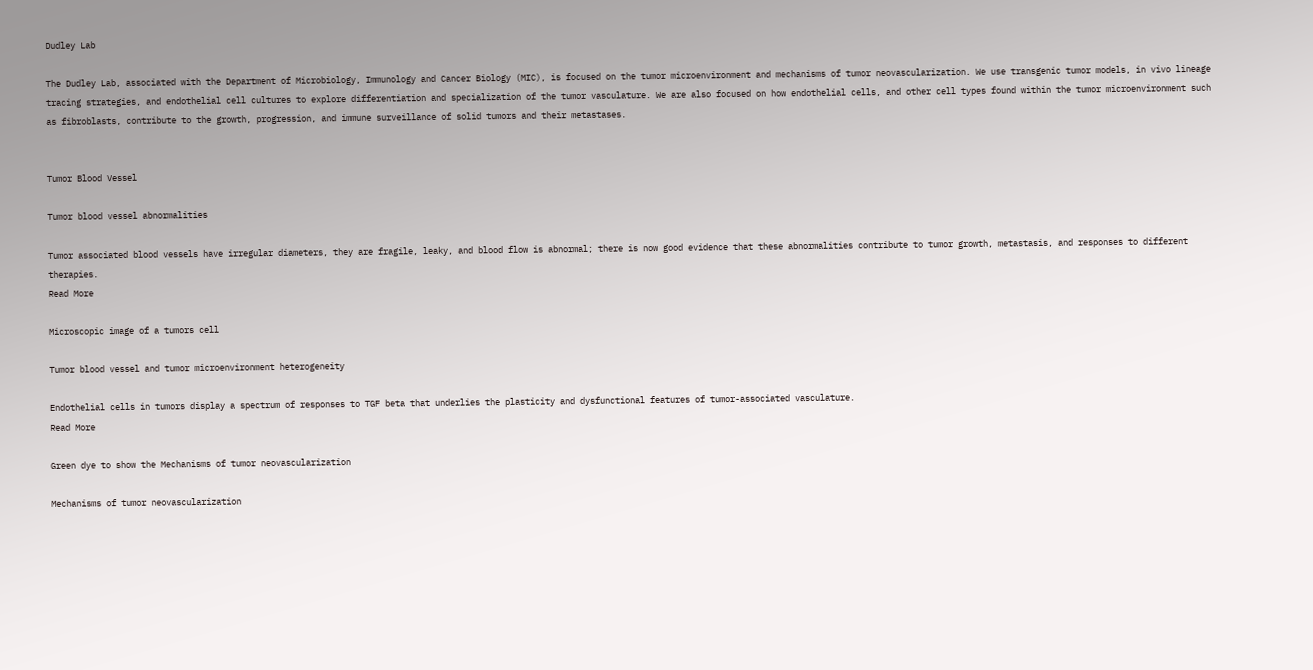Dudley Lab

The Dudley Lab, associated with the Department of Microbiology, Immunology and Cancer Biology (MIC), is focused on the tumor microenvironment and mechanisms of tumor neovascularization. We use transgenic tumor models, in vivo lineage tracing strategies, and endothelial cell cultures to explore differentiation and specialization of the tumor vasculature. We are also focused on how endothelial cells, and other cell types found within the tumor microenvironment such as fibroblasts, contribute to the growth, progression, and immune surveillance of solid tumors and their metastases.


Tumor Blood Vessel

Tumor blood vessel abnormalities

Tumor associated blood vessels have irregular diameters, they are fragile, leaky, and blood flow is abnormal; there is now good evidence that these abnormalities contribute to tumor growth, metastasis, and responses to different therapies.
Read More

Microscopic image of a tumors cell

Tumor blood vessel and tumor microenvironment heterogeneity

Endothelial cells in tumors display a spectrum of responses to TGF beta that underlies the plasticity and dysfunctional features of tumor-associated vasculature.
Read More

Green dye to show the Mechanisms of tumor neovascularization

Mechanisms of tumor neovascularization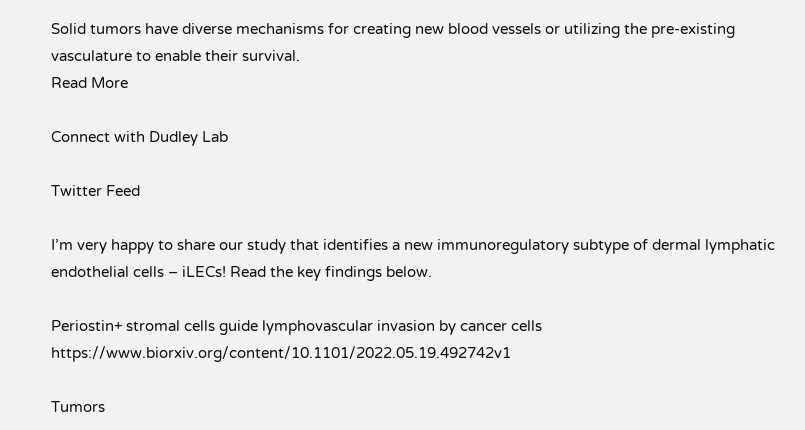Solid tumors have diverse mechanisms for creating new blood vessels or utilizing the pre-existing vasculature to enable their survival.
Read More

Connect with Dudley Lab

Twitter Feed

I’m very happy to share our study that identifies a new immunoregulatory subtype of dermal lymphatic endothelial cells – iLECs! Read the key findings below.

Periostin+ stromal cells guide lymphovascular invasion by cancer cells https://www.biorxiv.org/content/10.1101/2022.05.19.492742v1

Tumors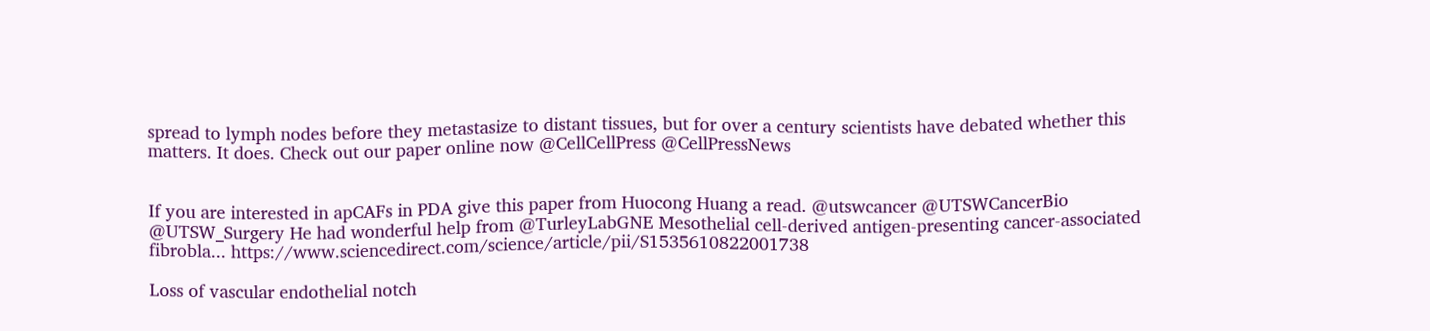spread to lymph nodes before they metastasize to distant tissues, but for over a century scientists have debated whether this matters. It does. Check out our paper online now @CellCellPress @CellPressNews


If you are interested in apCAFs in PDA give this paper from Huocong Huang a read. @utswcancer @UTSWCancerBio @UTSW_Surgery He had wonderful help from @TurleyLabGNE Mesothelial cell-derived antigen-presenting cancer-associated fibrobla... https://www.sciencedirect.com/science/article/pii/S1535610822001738

Loss of vascular endothelial notch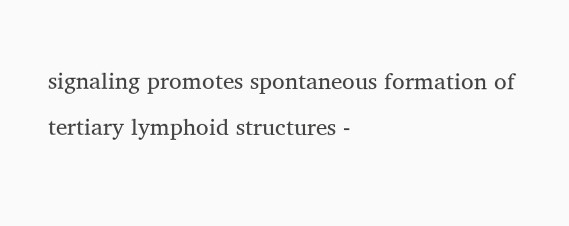signaling promotes spontaneous formation of tertiary lymphoid structures -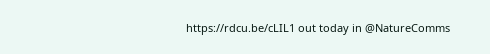https://rdcu.be/cLIL1 out today in @NatureComms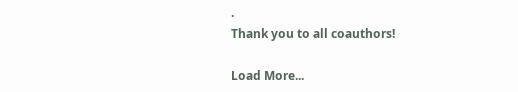.
Thank you to all coauthors!

Load More...